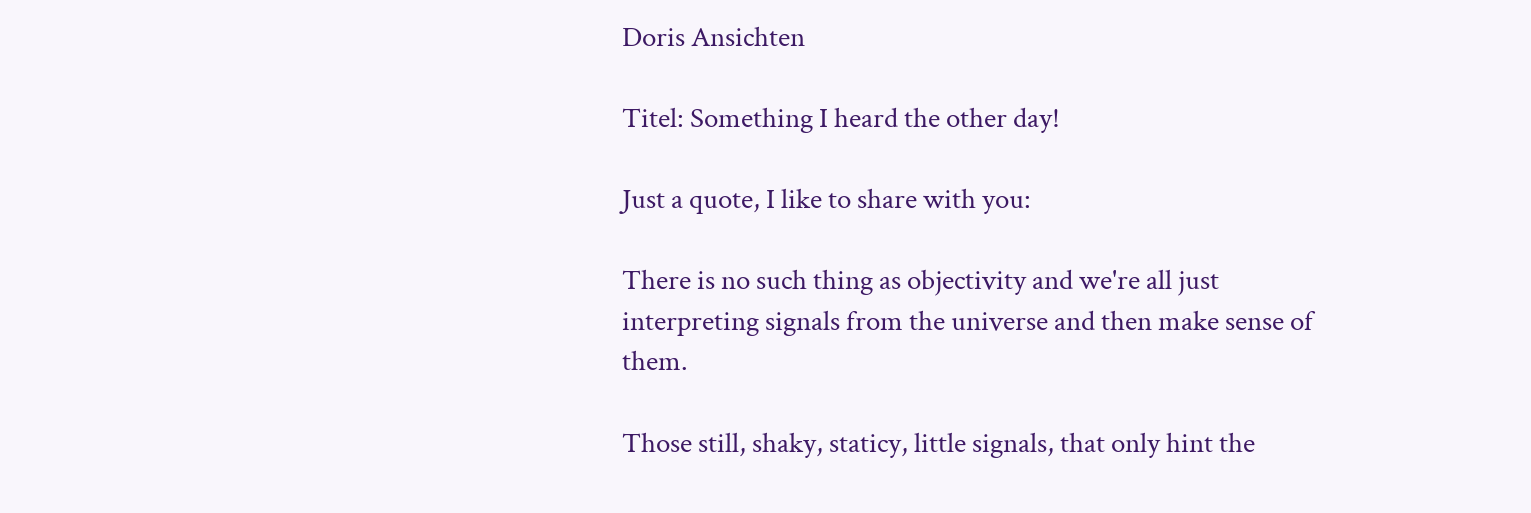Doris Ansichten

Titel: Something I heard the other day!

Just a quote, I like to share with you:

There is no such thing as objectivity and we're all just interpreting signals from the universe and then make sense of them.

Those still, shaky, staticy, little signals, that only hint the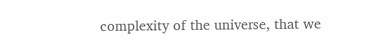complexity of the universe, that we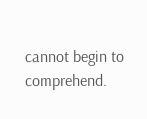cannot begin to comprehend.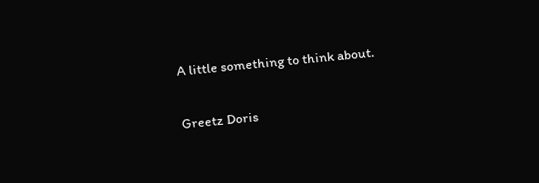A little something to think about.

Greetz Doris